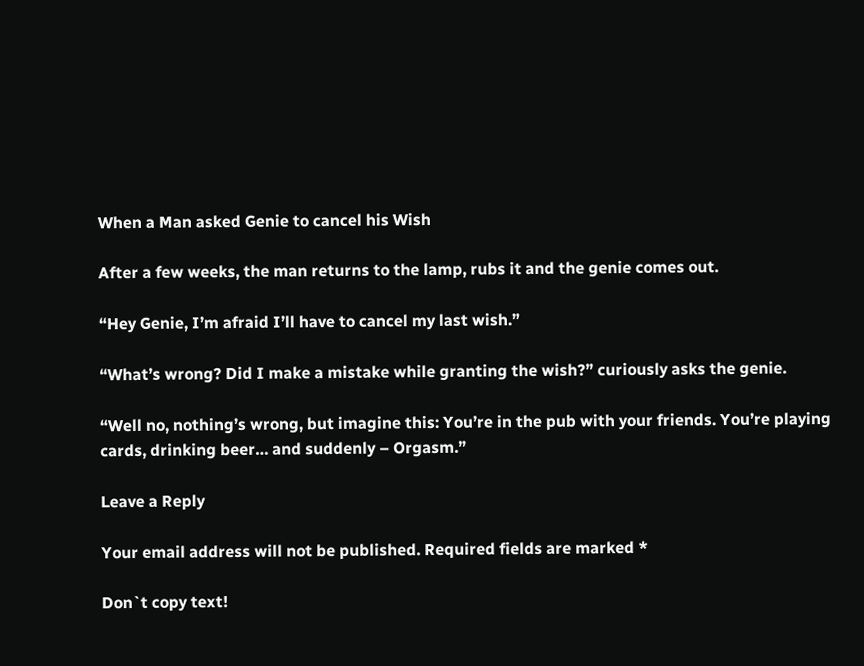When a Man asked Genie to cancel his Wish

After a few weeks, the man returns to the lamp, rubs it and the genie comes out.

“Hey Genie, I’m afraid I’ll have to cancel my last wish.”

“What’s wrong? Did I make a mistake while granting the wish?” curiously asks the genie.

“Well no, nothing’s wrong, but imagine this: You’re in the pub with your friends. You’re playing cards, drinking beer… and suddenly – Orgasm.”

Leave a Reply

Your email address will not be published. Required fields are marked *

Don`t copy text!